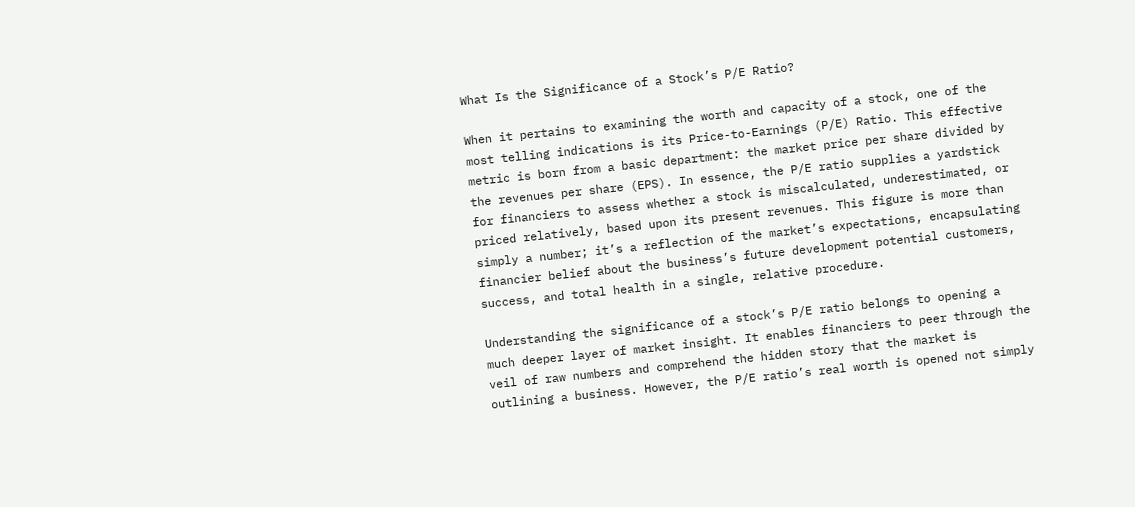What Is the Significance of a Stock’s P/E Ratio?

When it pertains to examining the worth and capacity of a stock, one of the most telling indications is its Price-to-Earnings (P/E) Ratio. This effective metric is born from a basic department: the market price per share divided by the revenues per share (EPS). In essence, the P/E ratio supplies a yardstick for financiers to assess whether a stock is miscalculated, underestimated, or priced relatively, based upon its present revenues. This figure is more than simply a number; it’s a reflection of the market’s expectations, encapsulating financier belief about the business’s future development potential customers, success, and total health in a single, relative procedure.

Understanding the significance of a stock’s P/E ratio belongs to opening a much deeper layer of market insight. It enables financiers to peer through the veil of raw numbers and comprehend the hidden story that the market is outlining a business. However, the P/E ratio’s real worth is opened not simply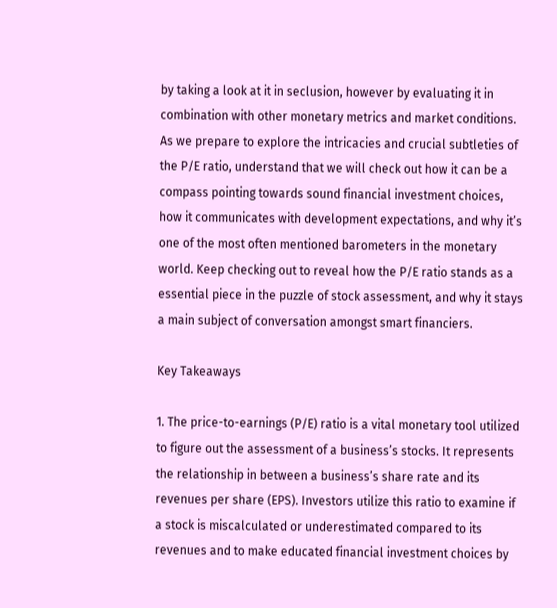by taking a look at it in seclusion, however by evaluating it in combination with other monetary metrics and market conditions. As we prepare to explore the intricacies and crucial subtleties of the P/E ratio, understand that we will check out how it can be a compass pointing towards sound financial investment choices, how it communicates with development expectations, and why it’s one of the most often mentioned barometers in the monetary world. Keep checking out to reveal how the P/E ratio stands as a essential piece in the puzzle of stock assessment, and why it stays a main subject of conversation amongst smart financiers.

Key Takeaways

1. The price-to-earnings (P/E) ratio is a vital monetary tool utilized to figure out the assessment of a business’s stocks. It represents the relationship in between a business’s share rate and its revenues per share (EPS). Investors utilize this ratio to examine if a stock is miscalculated or underestimated compared to its revenues and to make educated financial investment choices by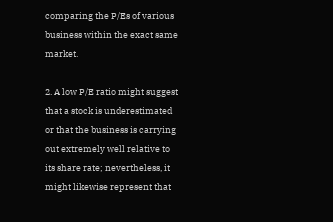comparing the P/Es of various business within the exact same market.

2. A low P/E ratio might suggest that a stock is underestimated or that the business is carrying out extremely well relative to its share rate; nevertheless, it might likewise represent that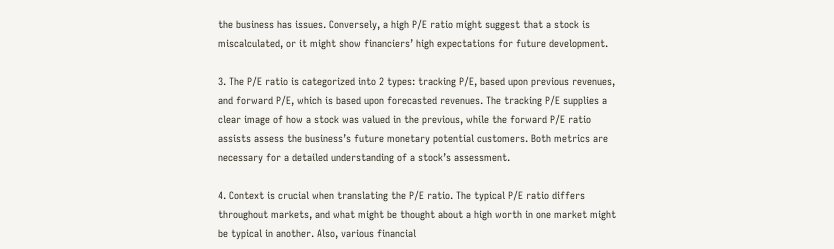the business has issues. Conversely, a high P/E ratio might suggest that a stock is miscalculated, or it might show financiers’ high expectations for future development.

3. The P/E ratio is categorized into 2 types: tracking P/E, based upon previous revenues, and forward P/E, which is based upon forecasted revenues. The tracking P/E supplies a clear image of how a stock was valued in the previous, while the forward P/E ratio assists assess the business’s future monetary potential customers. Both metrics are necessary for a detailed understanding of a stock’s assessment.

4. Context is crucial when translating the P/E ratio. The typical P/E ratio differs throughout markets, and what might be thought about a high worth in one market might be typical in another. Also, various financial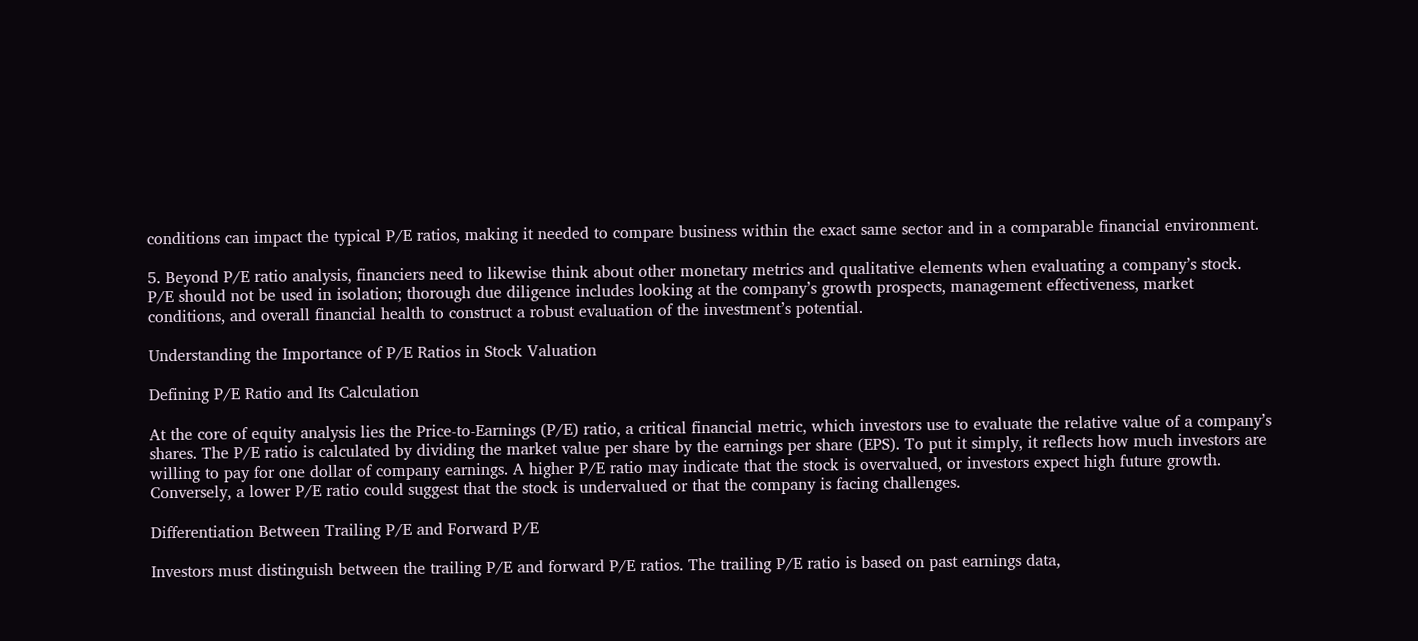conditions can impact the typical P/E ratios, making it needed to compare business within the exact same sector and in a comparable financial environment.

5. Beyond P/E ratio analysis, financiers need to likewise think about other monetary metrics and qualitative elements when evaluating a company’s stock. P/E should not be used in isolation; thorough due diligence includes looking at the company’s growth prospects, management effectiveness, market conditions, and overall financial health to construct a robust evaluation of the investment’s potential.

Understanding the Importance of P/E Ratios in Stock Valuation

Defining P/E Ratio and Its Calculation

At the core of equity analysis lies the Price-to-Earnings (P/E) ratio, a critical financial metric, which investors use to evaluate the relative value of a company’s shares. The P/E ratio is calculated by dividing the market value per share by the earnings per share (EPS). To put it simply, it reflects how much investors are willing to pay for one dollar of company earnings. A higher P/E ratio may indicate that the stock is overvalued, or investors expect high future growth. Conversely, a lower P/E ratio could suggest that the stock is undervalued or that the company is facing challenges.

Differentiation Between Trailing P/E and Forward P/E

Investors must distinguish between the trailing P/E and forward P/E ratios. The trailing P/E ratio is based on past earnings data,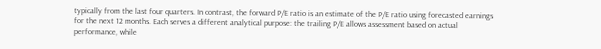typically from the last four quarters. In contrast, the forward P/E ratio is an estimate of the P/E ratio using forecasted earnings for the next 12 months. Each serves a different analytical purpose: the trailing P/E allows assessment based on actual performance, while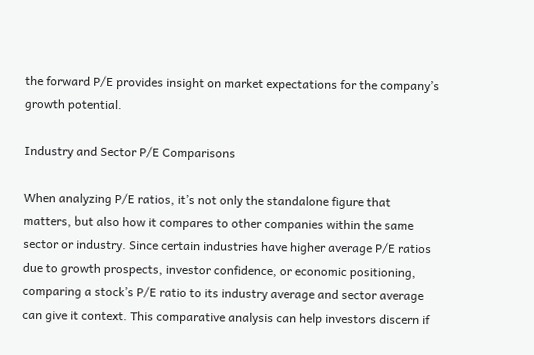the forward P/E provides insight on market expectations for the company’s growth potential.

Industry and Sector P/E Comparisons

When analyzing P/E ratios, it’s not only the standalone figure that matters, but also how it compares to other companies within the same sector or industry. Since certain industries have higher average P/E ratios due to growth prospects, investor confidence, or economic positioning, comparing a stock’s P/E ratio to its industry average and sector average can give it context. This comparative analysis can help investors discern if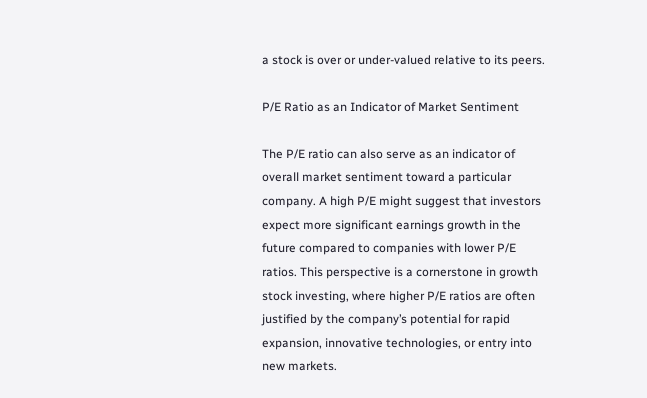a stock is over or under-valued relative to its peers.

P/E Ratio as an Indicator of Market Sentiment

The P/E ratio can also serve as an indicator of overall market sentiment toward a particular company. A high P/E might suggest that investors expect more significant earnings growth in the future compared to companies with lower P/E ratios. This perspective is a cornerstone in growth stock investing, where higher P/E ratios are often justified by the company’s potential for rapid expansion, innovative technologies, or entry into new markets.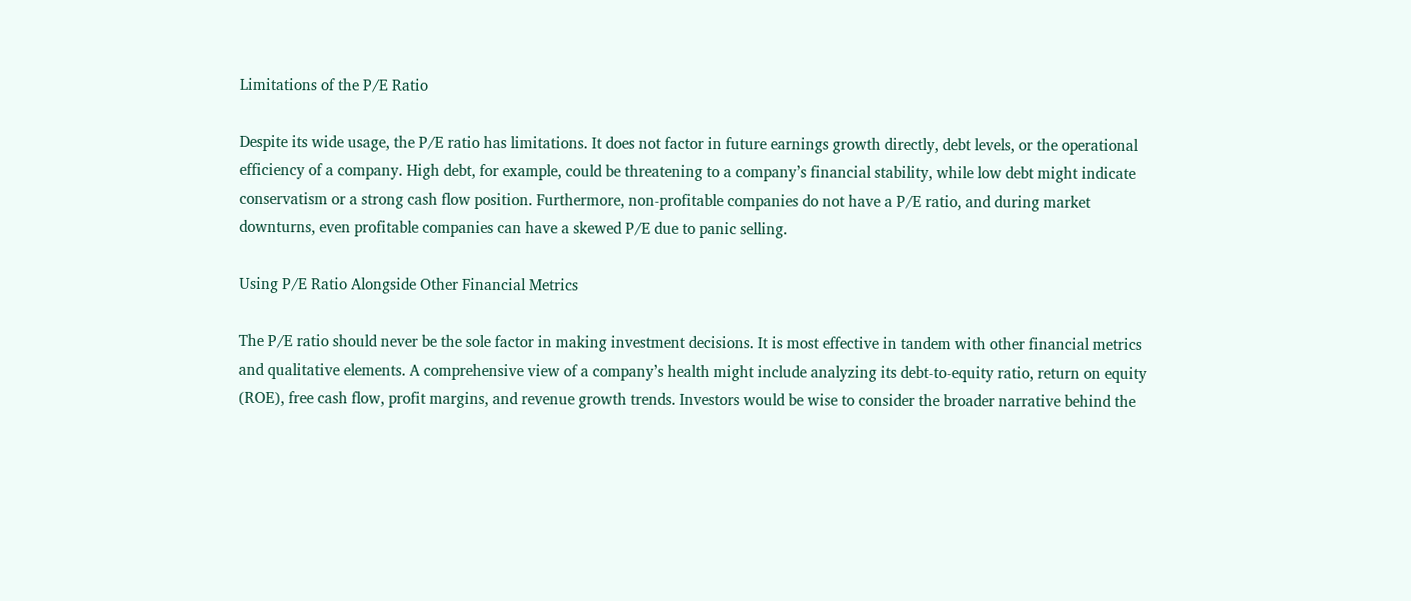Limitations of the P/E Ratio

Despite its wide usage, the P/E ratio has limitations. It does not factor in future earnings growth directly, debt levels, or the operational efficiency of a company. High debt, for example, could be threatening to a company’s financial stability, while low debt might indicate conservatism or a strong cash flow position. Furthermore, non-profitable companies do not have a P/E ratio, and during market downturns, even profitable companies can have a skewed P/E due to panic selling.

Using P/E Ratio Alongside Other Financial Metrics

The P/E ratio should never be the sole factor in making investment decisions. It is most effective in tandem with other financial metrics and qualitative elements. A comprehensive view of a company’s health might include analyzing its debt-to-equity ratio, return on equity (ROE), free cash flow, profit margins, and revenue growth trends. Investors would be wise to consider the broader narrative behind the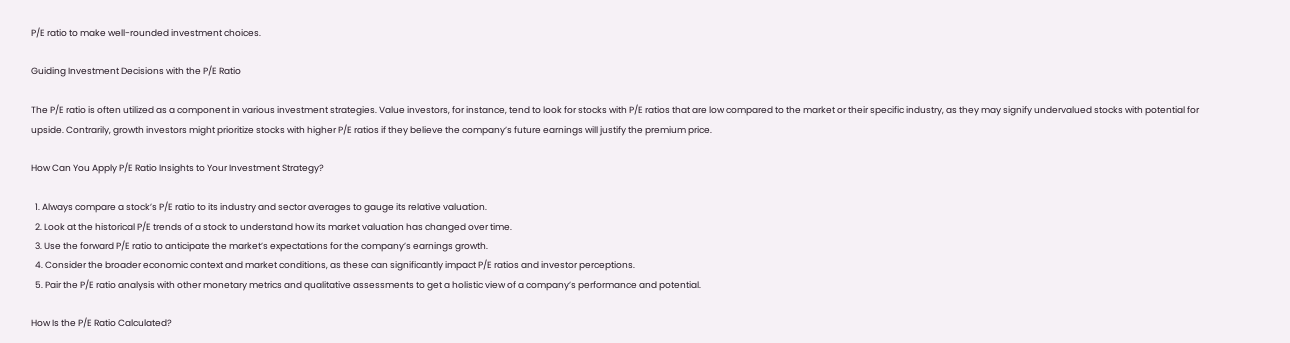P/E ratio to make well-rounded investment choices.

Guiding Investment Decisions with the P/E Ratio

The P/E ratio is often utilized as a component in various investment strategies. Value investors, for instance, tend to look for stocks with P/E ratios that are low compared to the market or their specific industry, as they may signify undervalued stocks with potential for upside. Contrarily, growth investors might prioritize stocks with higher P/E ratios if they believe the company’s future earnings will justify the premium price.

How Can You Apply P/E Ratio Insights to Your Investment Strategy?

  1. Always compare a stock’s P/E ratio to its industry and sector averages to gauge its relative valuation.
  2. Look at the historical P/E trends of a stock to understand how its market valuation has changed over time.
  3. Use the forward P/E ratio to anticipate the market’s expectations for the company’s earnings growth.
  4. Consider the broader economic context and market conditions, as these can significantly impact P/E ratios and investor perceptions.
  5. Pair the P/E ratio analysis with other monetary metrics and qualitative assessments to get a holistic view of a company’s performance and potential.

How Is the P/E Ratio Calculated?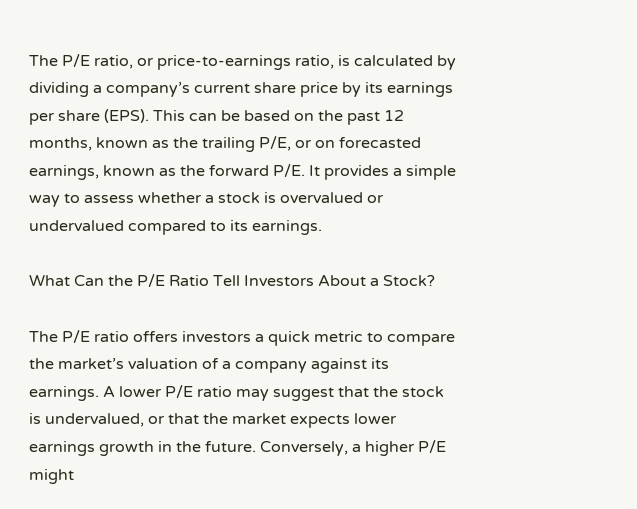The P/E ratio, or price-to-earnings ratio, is calculated by dividing a company’s current share price by its earnings per share (EPS). This can be based on the past 12 months, known as the trailing P/E, or on forecasted earnings, known as the forward P/E. It provides a simple way to assess whether a stock is overvalued or undervalued compared to its earnings.

What Can the P/E Ratio Tell Investors About a Stock?

The P/E ratio offers investors a quick metric to compare the market’s valuation of a company against its earnings. A lower P/E ratio may suggest that the stock is undervalued, or that the market expects lower earnings growth in the future. Conversely, a higher P/E might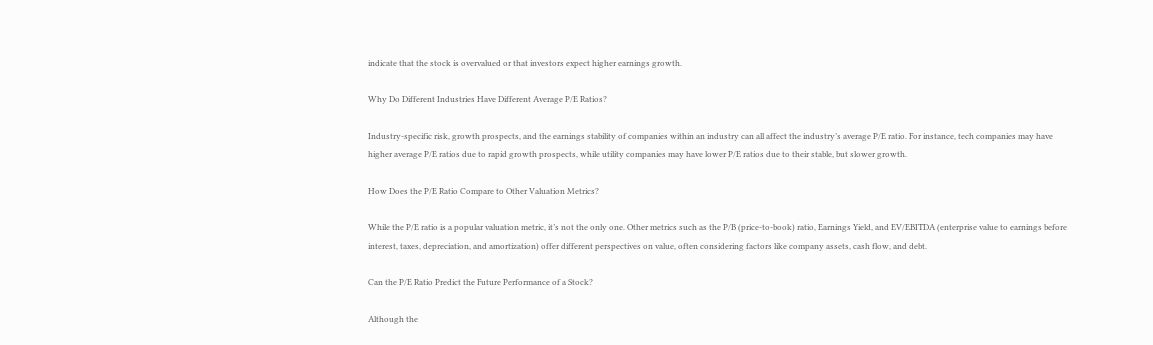indicate that the stock is overvalued or that investors expect higher earnings growth.

Why Do Different Industries Have Different Average P/E Ratios?

Industry-specific risk, growth prospects, and the earnings stability of companies within an industry can all affect the industry’s average P/E ratio. For instance, tech companies may have higher average P/E ratios due to rapid growth prospects, while utility companies may have lower P/E ratios due to their stable, but slower growth.

How Does the P/E Ratio Compare to Other Valuation Metrics?

While the P/E ratio is a popular valuation metric, it’s not the only one. Other metrics such as the P/B (price-to-book) ratio, Earnings Yield, and EV/EBITDA (enterprise value to earnings before interest, taxes, depreciation, and amortization) offer different perspectives on value, often considering factors like company assets, cash flow, and debt.

Can the P/E Ratio Predict the Future Performance of a Stock?

Although the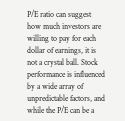P/E ratio can suggest how much investors are willing to pay for each dollar of earnings, it is not a crystal ball. Stock performance is influenced by a wide array of unpredictable factors, and while the P/E can be a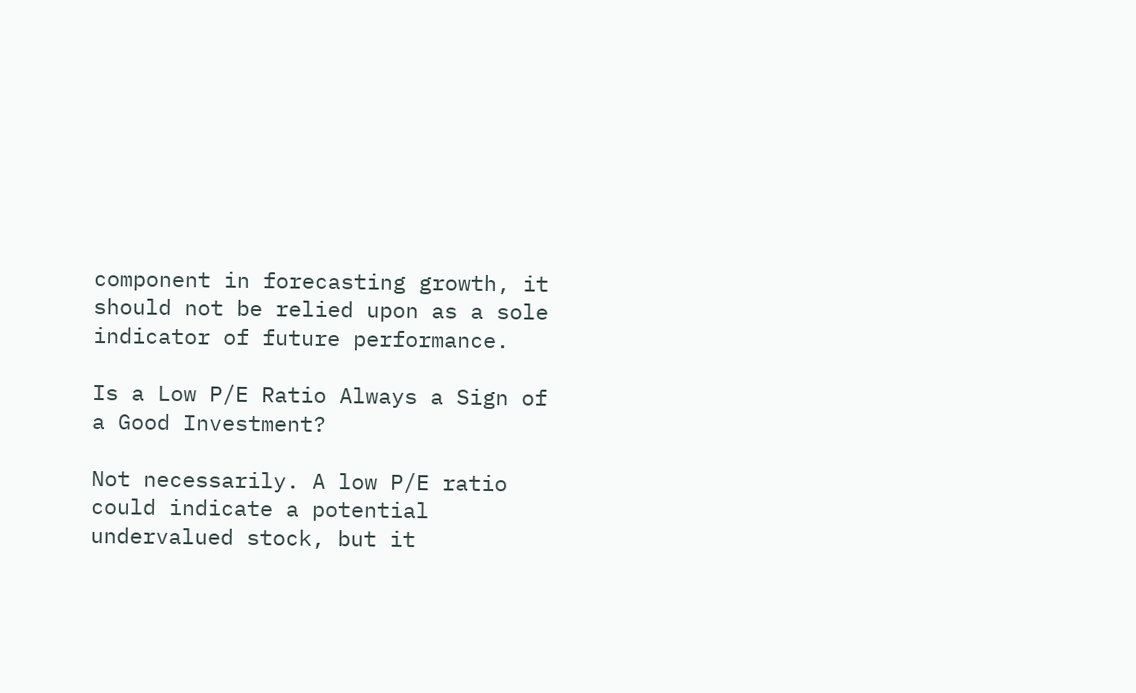component in forecasting growth, it should not be relied upon as a sole indicator of future performance.

Is a Low P/E Ratio Always a Sign of a Good Investment?

Not necessarily. A low P/E ratio could indicate a potential undervalued stock, but it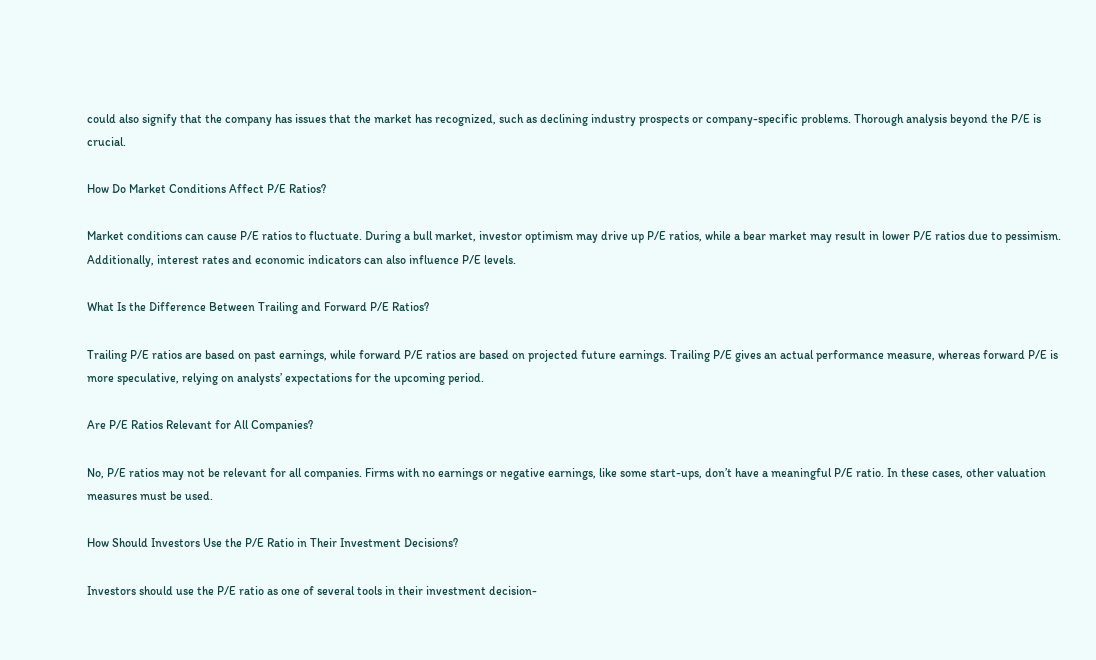could also signify that the company has issues that the market has recognized, such as declining industry prospects or company-specific problems. Thorough analysis beyond the P/E is crucial.

How Do Market Conditions Affect P/E Ratios?

Market conditions can cause P/E ratios to fluctuate. During a bull market, investor optimism may drive up P/E ratios, while a bear market may result in lower P/E ratios due to pessimism. Additionally, interest rates and economic indicators can also influence P/E levels.

What Is the Difference Between Trailing and Forward P/E Ratios?

Trailing P/E ratios are based on past earnings, while forward P/E ratios are based on projected future earnings. Trailing P/E gives an actual performance measure, whereas forward P/E is more speculative, relying on analysts’ expectations for the upcoming period.

Are P/E Ratios Relevant for All Companies?

No, P/E ratios may not be relevant for all companies. Firms with no earnings or negative earnings, like some start-ups, don’t have a meaningful P/E ratio. In these cases, other valuation measures must be used.

How Should Investors Use the P/E Ratio in Their Investment Decisions?

Investors should use the P/E ratio as one of several tools in their investment decision-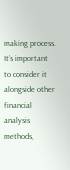making process. It’s important to consider it alongside other financial analysis methods,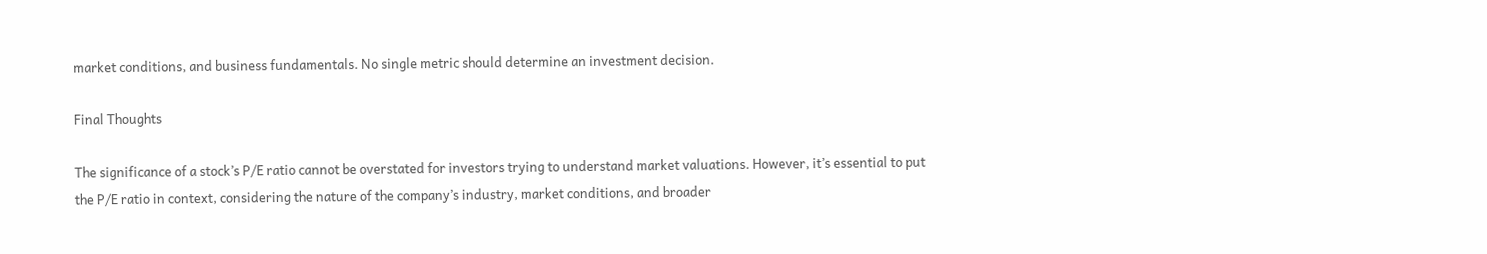market conditions, and business fundamentals. No single metric should determine an investment decision.

Final Thoughts

The significance of a stock’s P/E ratio cannot be overstated for investors trying to understand market valuations. However, it’s essential to put the P/E ratio in context, considering the nature of the company’s industry, market conditions, and broader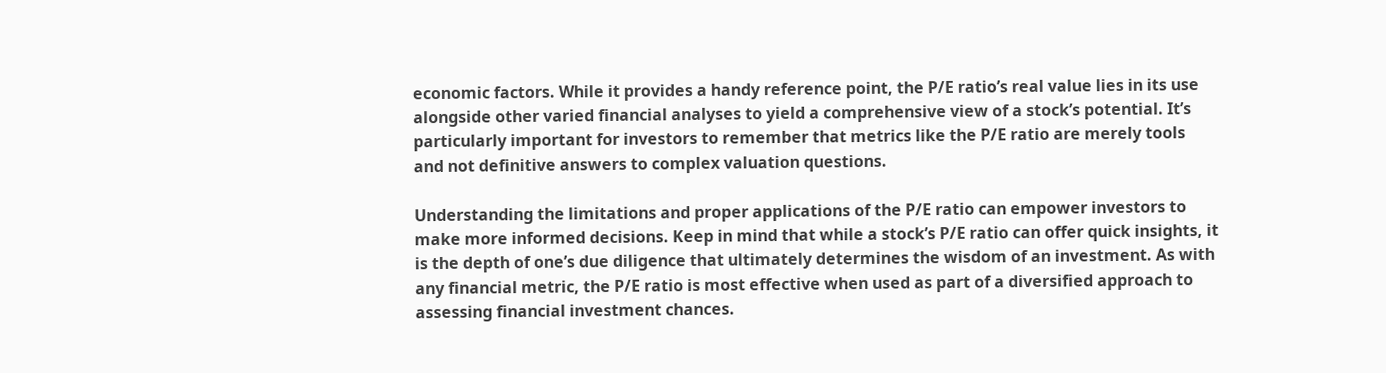economic factors. While it provides a handy reference point, the P/E ratio’s real value lies in its use alongside other varied financial analyses to yield a comprehensive view of a stock’s potential. It’s particularly important for investors to remember that metrics like the P/E ratio are merely tools and not definitive answers to complex valuation questions.

Understanding the limitations and proper applications of the P/E ratio can empower investors to make more informed decisions. Keep in mind that while a stock’s P/E ratio can offer quick insights, it is the depth of one’s due diligence that ultimately determines the wisdom of an investment. As with any financial metric, the P/E ratio is most effective when used as part of a diversified approach to assessing financial investment chances.